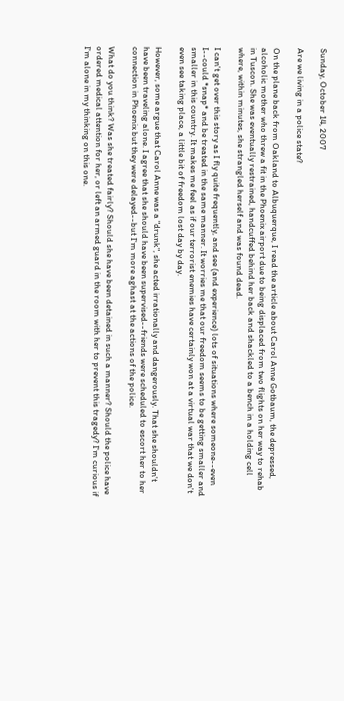Sunday, October 14, 2007

Are we living in a police state?

On the plane back from Oakland to Albuquerque, I read the article about Carol Anne Gotbaum, the depressed, alcoholic mother who threw a fit in the Phoenix airport due to being displaced from two flights on her way to rehab in Tuscon. She was eventually restrained, handcuffed behind her back and shackled to a bench in a holding cell where, within minutes, she strangled herself and was found dead.

I can't get over this story as I fly quite frequently, and see (and experience) lots of situations where someone--even I--could *snap* and be treated in the same manner. It worries me that our freedom seems to be getting smaller and smaller in this country. It makes me feel as if our terrorist enemies have certainly won at a virtual war that we don't even see taking place, a little bit of freedom lost day by day.

However, some argue that Carol Anne was a "drunk", she acted irrationally and dangerously. That she shouldn't have been traveling alone. I agree that she should have been supervised--friends were scheduled to escort her to her connection in Phoenix but they were delayed--but I'm more aghast at the actions of the police.

What do you think? Was she treated fairly? Should she have been detained in such a manner? Should the police have ordered medical attention for her, or left an armed guard in the room with her to prevent this tragedy? I'm curious if I'm alone in my thinking on this one.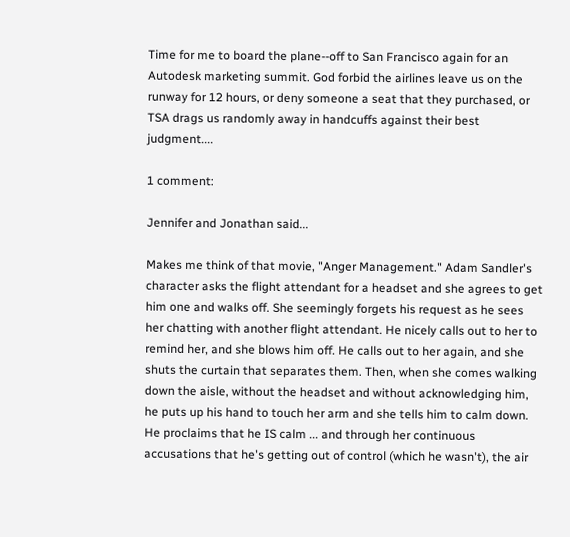Time for me to board the plane--off to San Francisco again for an Autodesk marketing summit. God forbid the airlines leave us on the runway for 12 hours, or deny someone a seat that they purchased, or TSA drags us randomly away in handcuffs against their best judgment....

1 comment:

Jennifer and Jonathan said...

Makes me think of that movie, "Anger Management." Adam Sandler's character asks the flight attendant for a headset and she agrees to get him one and walks off. She seemingly forgets his request as he sees her chatting with another flight attendant. He nicely calls out to her to remind her, and she blows him off. He calls out to her again, and she shuts the curtain that separates them. Then, when she comes walking down the aisle, without the headset and without acknowledging him, he puts up his hand to touch her arm and she tells him to calm down. He proclaims that he IS calm ... and through her continuous accusations that he's getting out of control (which he wasn't), the air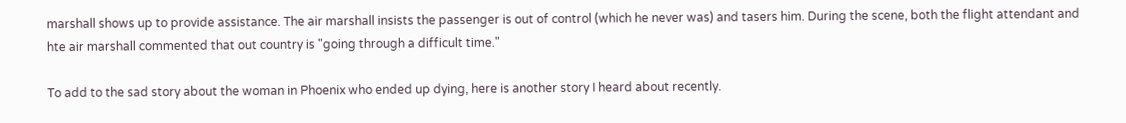marshall shows up to provide assistance. The air marshall insists the passenger is out of control (which he never was) and tasers him. During the scene, both the flight attendant and hte air marshall commented that out country is "going through a difficult time."

To add to the sad story about the woman in Phoenix who ended up dying, here is another story I heard about recently.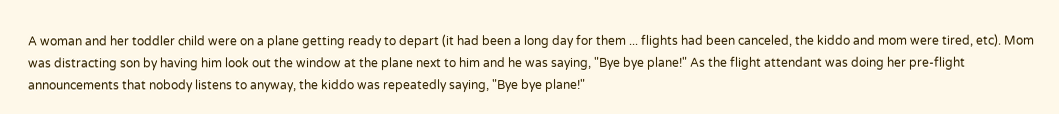A woman and her toddler child were on a plane getting ready to depart (it had been a long day for them ... flights had been canceled, the kiddo and mom were tired, etc). Mom was distracting son by having him look out the window at the plane next to him and he was saying, "Bye bye plane!" As the flight attendant was doing her pre-flight announcements that nobody listens to anyway, the kiddo was repeatedly saying, "Bye bye plane!"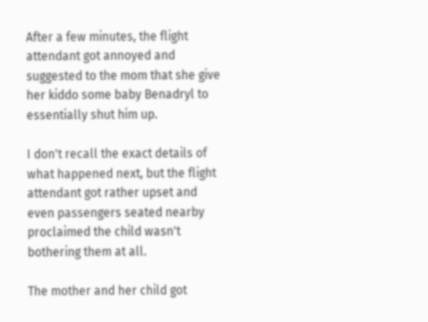After a few minutes, the flight attendant got annoyed and suggested to the mom that she give her kiddo some baby Benadryl to essentially shut him up.

I don't recall the exact details of what happened next, but the flight attendant got rather upset and even passengers seated nearby proclaimed the child wasn't bothering them at all.

The mother and her child got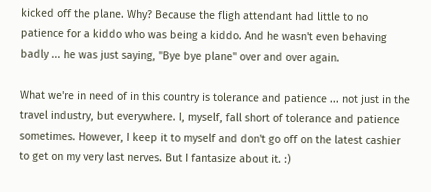kicked off the plane. Why? Because the fligh attendant had little to no patience for a kiddo who was being a kiddo. And he wasn't even behaving badly ... he was just saying, "Bye bye plane" over and over again.

What we're in need of in this country is tolerance and patience ... not just in the travel industry, but everywhere. I, myself, fall short of tolerance and patience sometimes. However, I keep it to myself and don't go off on the latest cashier to get on my very last nerves. But I fantasize about it. :)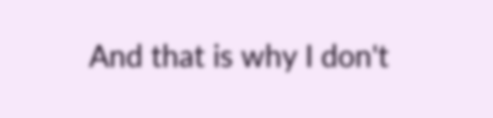And that is why I don't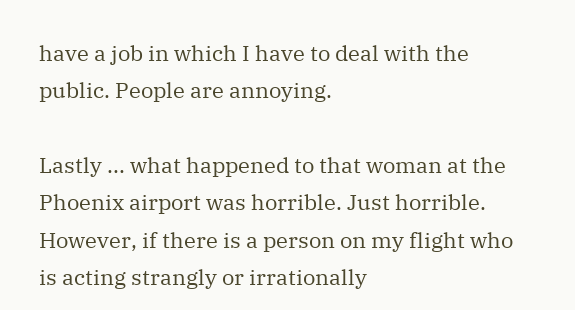have a job in which I have to deal with the public. People are annoying.

Lastly ... what happened to that woman at the Phoenix airport was horrible. Just horrible. However, if there is a person on my flight who is acting strangly or irrationally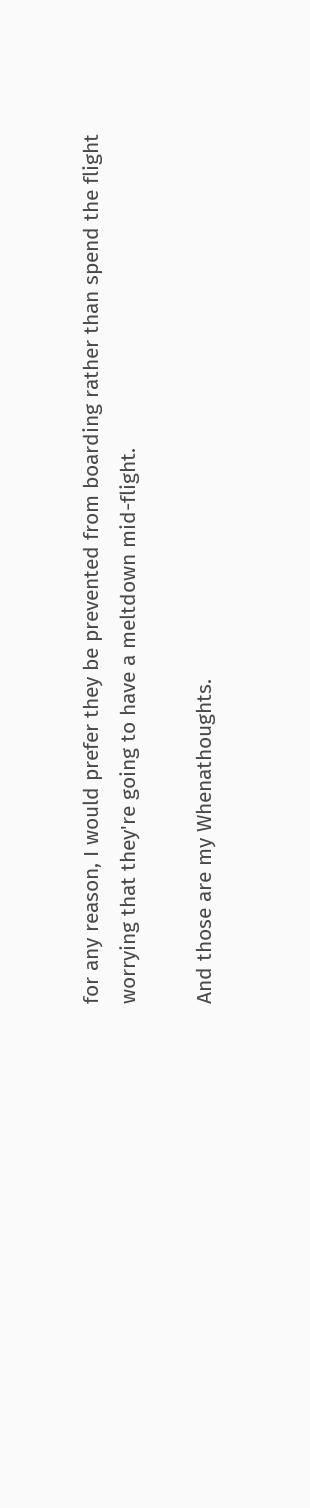for any reason, I would prefer they be prevented from boarding rather than spend the flight worrying that they're going to have a meltdown mid-flight.

And those are my Whenathoughts.